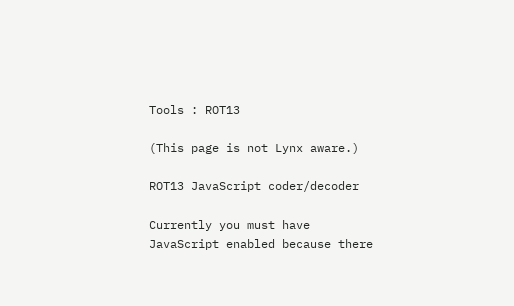Tools : ROT13

(This page is not Lynx aware.)

ROT13 JavaScript coder/decoder

Currently you must have JavaScript enabled because there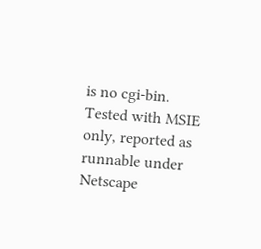is no cgi-bin.
Tested with MSIE only, reported as runnable under Netscape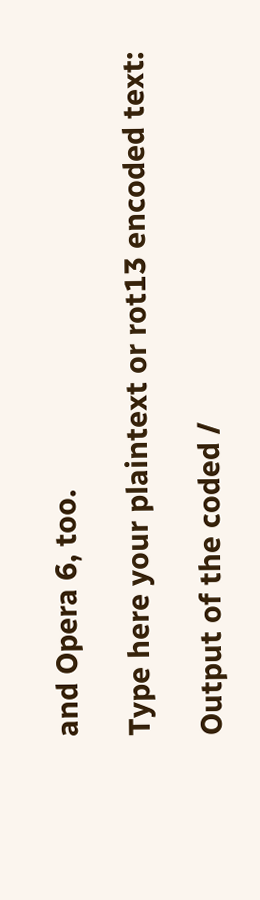and Opera 6, too.

Type here your plaintext or rot13 encoded text:

Output of the coded /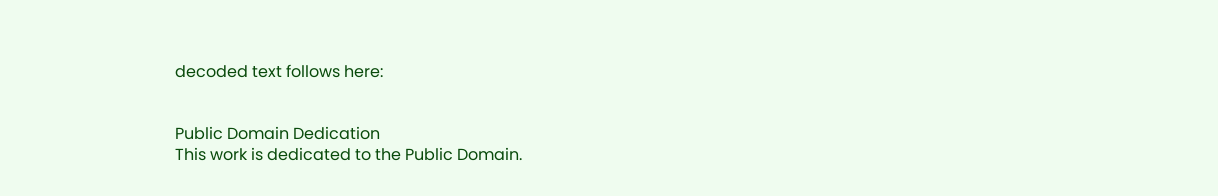decoded text follows here:


Public Domain Dedication
This work is dedicated to the Public Domain.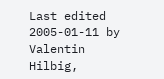Last edited 2005-01-11 by Valentin Hilbig,